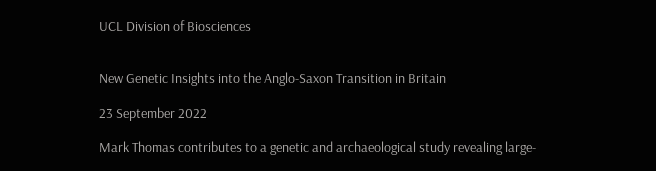UCL Division of Biosciences


New Genetic Insights into the Anglo-Saxon Transition in Britain

23 September 2022

Mark Thomas contributes to a genetic and archaeological study revealing large-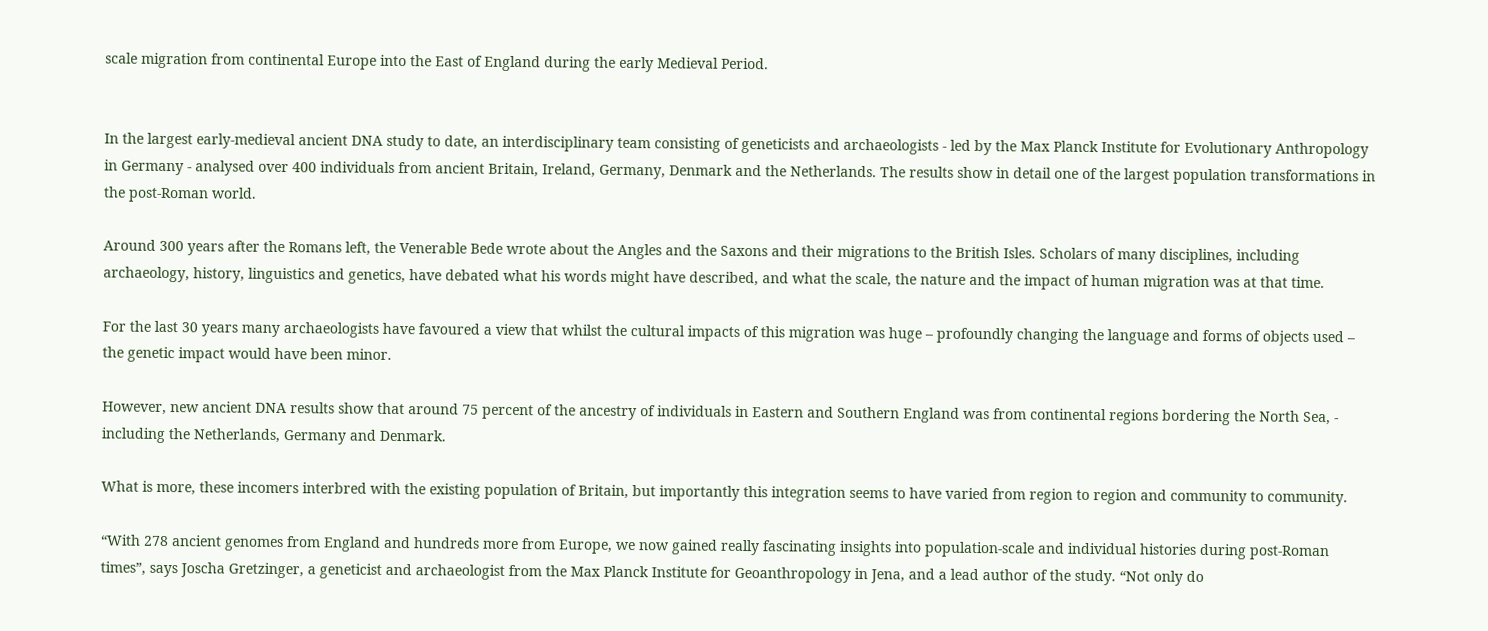scale migration from continental Europe into the East of England during the early Medieval Period.


In the largest early-medieval ancient DNA study to date, an interdisciplinary team consisting of geneticists and archaeologists - led by the Max Planck Institute for Evolutionary Anthropology in Germany - analysed over 400 individuals from ancient Britain, Ireland, Germany, Denmark and the Netherlands. The results show in detail one of the largest population transformations in the post-Roman world.

Around 300 years after the Romans left, the Venerable Bede wrote about the Angles and the Saxons and their migrations to the British Isles. Scholars of many disciplines, including archaeology, history, linguistics and genetics, have debated what his words might have described, and what the scale, the nature and the impact of human migration was at that time.

For the last 30 years many archaeologists have favoured a view that whilst the cultural impacts of this migration was huge – profoundly changing the language and forms of objects used – the genetic impact would have been minor.

However, new ancient DNA results show that around 75 percent of the ancestry of individuals in Eastern and Southern England was from continental regions bordering the North Sea, - including the Netherlands, Germany and Denmark.

What is more, these incomers interbred with the existing population of Britain, but importantly this integration seems to have varied from region to region and community to community.

“With 278 ancient genomes from England and hundreds more from Europe, we now gained really fascinating insights into population-scale and individual histories during post-Roman times”, says Joscha Gretzinger, a geneticist and archaeologist from the Max Planck Institute for Geoanthropology in Jena, and a lead author of the study. “Not only do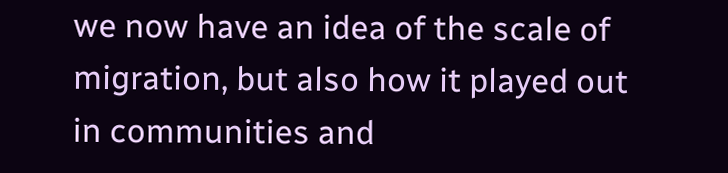we now have an idea of the scale of migration, but also how it played out in communities and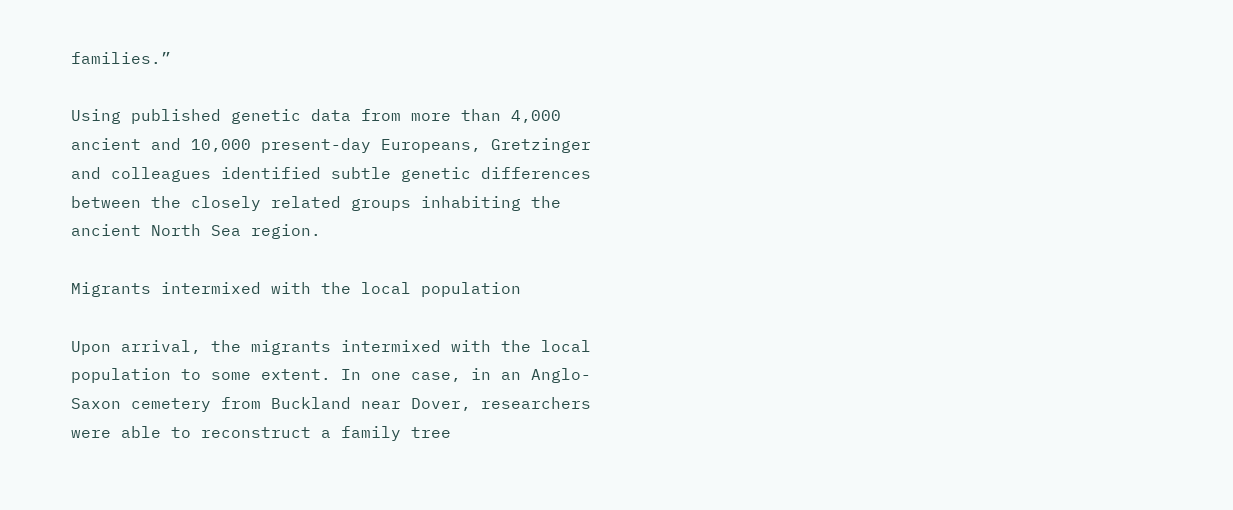families.”

Using published genetic data from more than 4,000 ancient and 10,000 present-day Europeans, Gretzinger and colleagues identified subtle genetic differences between the closely related groups inhabiting the ancient North Sea region.

Migrants intermixed with the local population

Upon arrival, the migrants intermixed with the local population to some extent. In one case, in an Anglo-Saxon cemetery from Buckland near Dover, researchers were able to reconstruct a family tree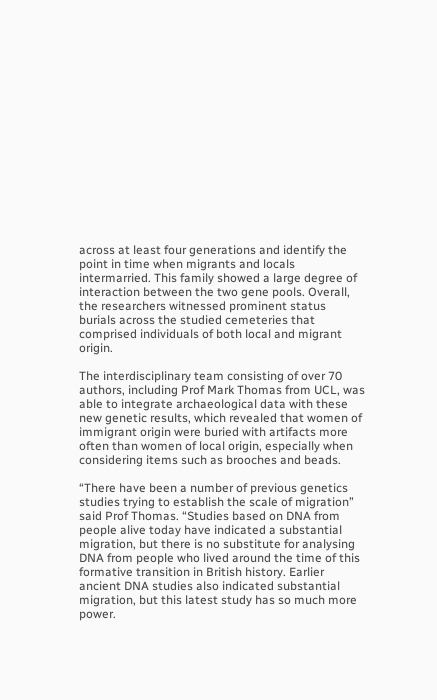across at least four generations and identify the point in time when migrants and locals intermarried. This family showed a large degree of interaction between the two gene pools. Overall, the researchers witnessed prominent status burials across the studied cemeteries that comprised individuals of both local and migrant origin.

The interdisciplinary team consisting of over 70 authors, including Prof Mark Thomas from UCL, was able to integrate archaeological data with these new genetic results, which revealed that women of immigrant origin were buried with artifacts more often than women of local origin, especially when considering items such as brooches and beads.

“There have been a number of previous genetics studies trying to establish the scale of migration” said Prof Thomas. “Studies based on DNA from people alive today have indicated a substantial migration, but there is no substitute for analysing DNA from people who lived around the time of this formative transition in British history. Earlier ancient DNA studies also indicated substantial migration, but this latest study has so much more power.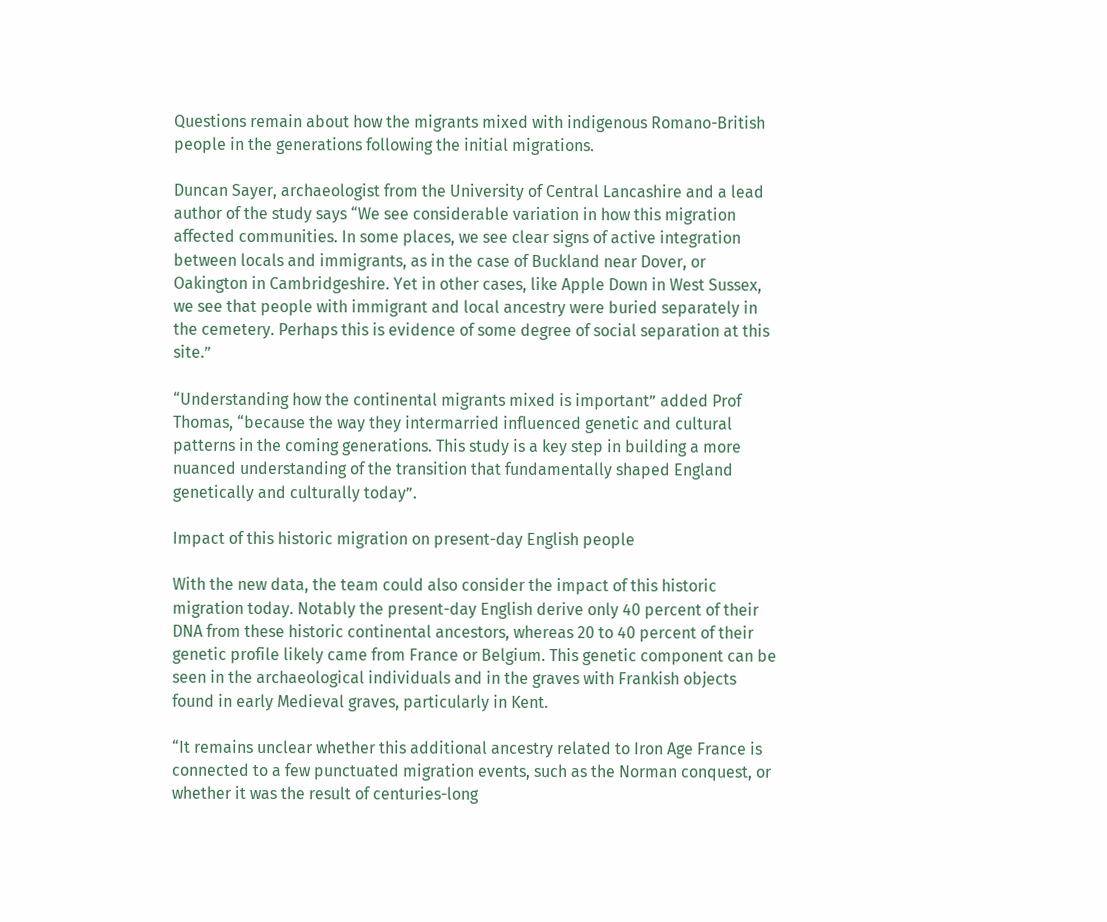Questions remain about how the migrants mixed with indigenous Romano-British people in the generations following the initial migrations.

Duncan Sayer, archaeologist from the University of Central Lancashire and a lead author of the study says “We see considerable variation in how this migration affected communities. In some places, we see clear signs of active integration between locals and immigrants, as in the case of Buckland near Dover, or Oakington in Cambridgeshire. Yet in other cases, like Apple Down in West Sussex, we see that people with immigrant and local ancestry were buried separately in the cemetery. Perhaps this is evidence of some degree of social separation at this site.”

“Understanding how the continental migrants mixed is important” added Prof Thomas, “because the way they intermarried influenced genetic and cultural patterns in the coming generations. This study is a key step in building a more nuanced understanding of the transition that fundamentally shaped England genetically and culturally today”.

Impact of this historic migration on present-day English people

With the new data, the team could also consider the impact of this historic migration today. Notably the present-day English derive only 40 percent of their DNA from these historic continental ancestors, whereas 20 to 40 percent of their genetic profile likely came from France or Belgium. This genetic component can be seen in the archaeological individuals and in the graves with Frankish objects found in early Medieval graves, particularly in Kent.

“It remains unclear whether this additional ancestry related to Iron Age France is connected to a few punctuated migration events, such as the Norman conquest, or whether it was the result of centuries-long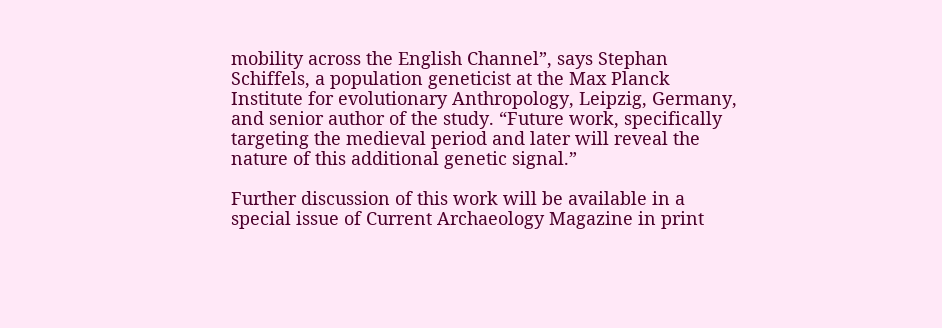mobility across the English Channel”, says Stephan Schiffels, a population geneticist at the Max Planck Institute for evolutionary Anthropology, Leipzig, Germany, and senior author of the study. “Future work, specifically targeting the medieval period and later will reveal the nature of this additional genetic signal.”

Further discussion of this work will be available in a special issue of Current Archaeology Magazine in print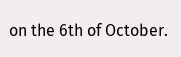on the 6th of October.